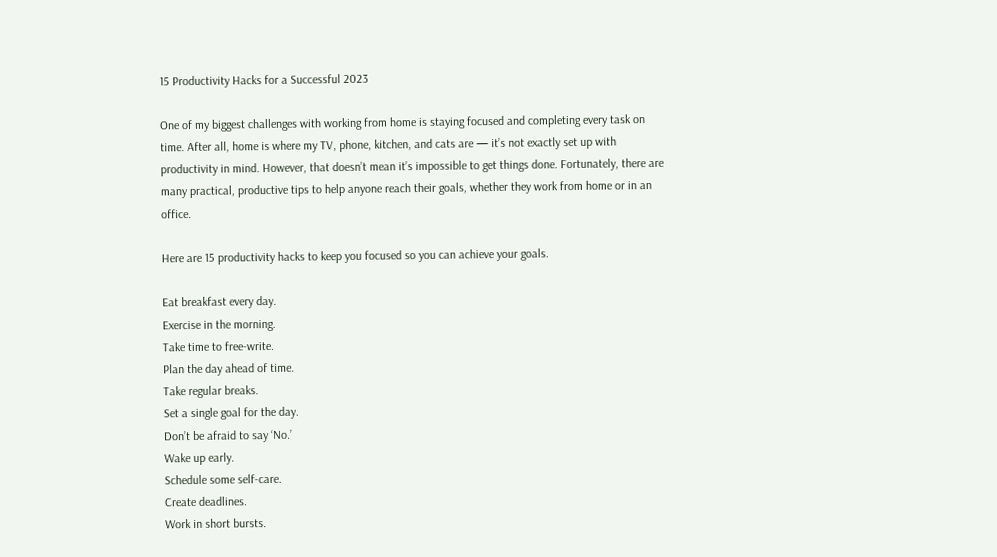15 Productivity Hacks for a Successful 2023

One of my biggest challenges with working from home is staying focused and completing every task on time. After all, home is where my TV, phone, kitchen, and cats are — it’s not exactly set up with productivity in mind. However, that doesn’t mean it’s impossible to get things done. Fortunately, there are many practical, productive tips to help anyone reach their goals, whether they work from home or in an office.

Here are 15 productivity hacks to keep you focused so you can achieve your goals.

Eat breakfast every day.
Exercise in the morning.
Take time to free-write.
Plan the day ahead of time.
Take regular breaks.
Set a single goal for the day.
Don’t be afraid to say ‘No.’
Wake up early.
Schedule some self-care.
Create deadlines.
Work in short bursts.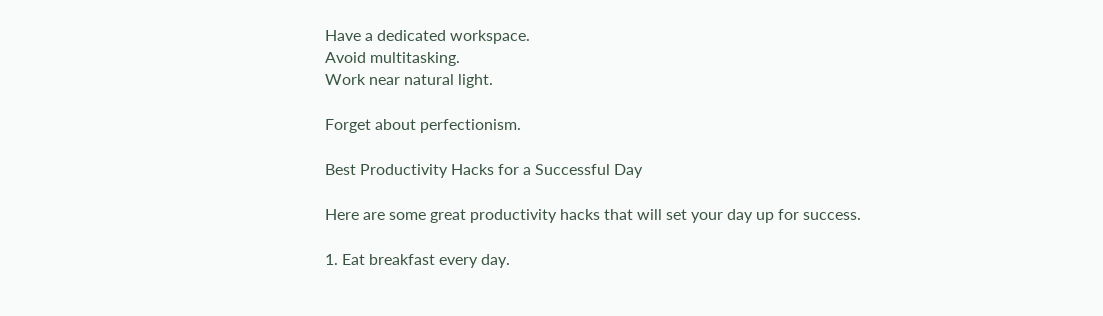Have a dedicated workspace.
Avoid multitasking.
Work near natural light.

Forget about perfectionism.

Best Productivity Hacks for a Successful Day

Here are some great productivity hacks that will set your day up for success.

1. Eat breakfast every day.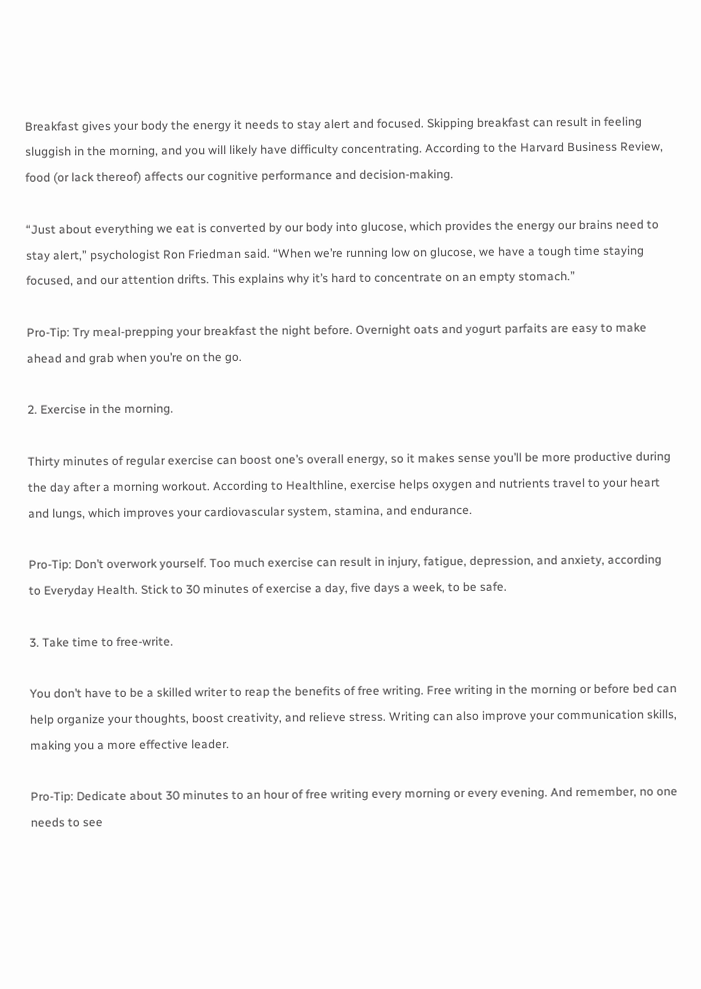Breakfast gives your body the energy it needs to stay alert and focused. Skipping breakfast can result in feeling sluggish in the morning, and you will likely have difficulty concentrating. According to the Harvard Business Review, food (or lack thereof) affects our cognitive performance and decision-making.

“Just about everything we eat is converted by our body into glucose, which provides the energy our brains need to stay alert,” psychologist Ron Friedman said. “When we’re running low on glucose, we have a tough time staying focused, and our attention drifts. This explains why it’s hard to concentrate on an empty stomach.”

Pro-Tip: Try meal-prepping your breakfast the night before. Overnight oats and yogurt parfaits are easy to make ahead and grab when you’re on the go.

2. Exercise in the morning.

Thirty minutes of regular exercise can boost one’s overall energy, so it makes sense you’ll be more productive during the day after a morning workout. According to Healthline, exercise helps oxygen and nutrients travel to your heart and lungs, which improves your cardiovascular system, stamina, and endurance.

Pro-Tip: Don’t overwork yourself. Too much exercise can result in injury, fatigue, depression, and anxiety, according to Everyday Health. Stick to 30 minutes of exercise a day, five days a week, to be safe.

3. Take time to free-write.

You don’t have to be a skilled writer to reap the benefits of free writing. Free writing in the morning or before bed can help organize your thoughts, boost creativity, and relieve stress. Writing can also improve your communication skills, making you a more effective leader.

Pro-Tip: Dedicate about 30 minutes to an hour of free writing every morning or every evening. And remember, no one needs to see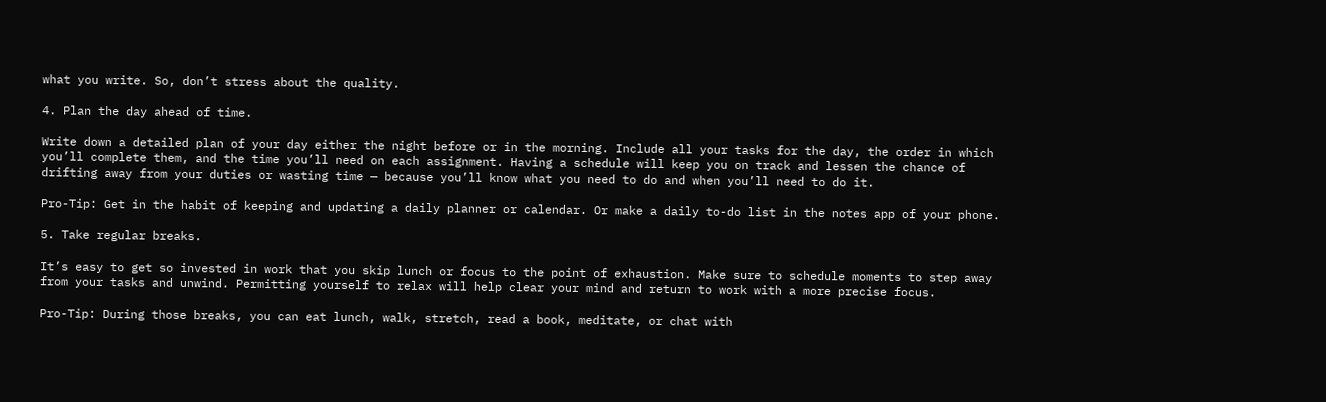what you write. So, don’t stress about the quality.

4. Plan the day ahead of time.

Write down a detailed plan of your day either the night before or in the morning. Include all your tasks for the day, the order in which you’ll complete them, and the time you’ll need on each assignment. Having a schedule will keep you on track and lessen the chance of drifting away from your duties or wasting time — because you’ll know what you need to do and when you’ll need to do it.

Pro-Tip: Get in the habit of keeping and updating a daily planner or calendar. Or make a daily to-do list in the notes app of your phone.

5. Take regular breaks.

It’s easy to get so invested in work that you skip lunch or focus to the point of exhaustion. Make sure to schedule moments to step away from your tasks and unwind. Permitting yourself to relax will help clear your mind and return to work with a more precise focus.

Pro-Tip: During those breaks, you can eat lunch, walk, stretch, read a book, meditate, or chat with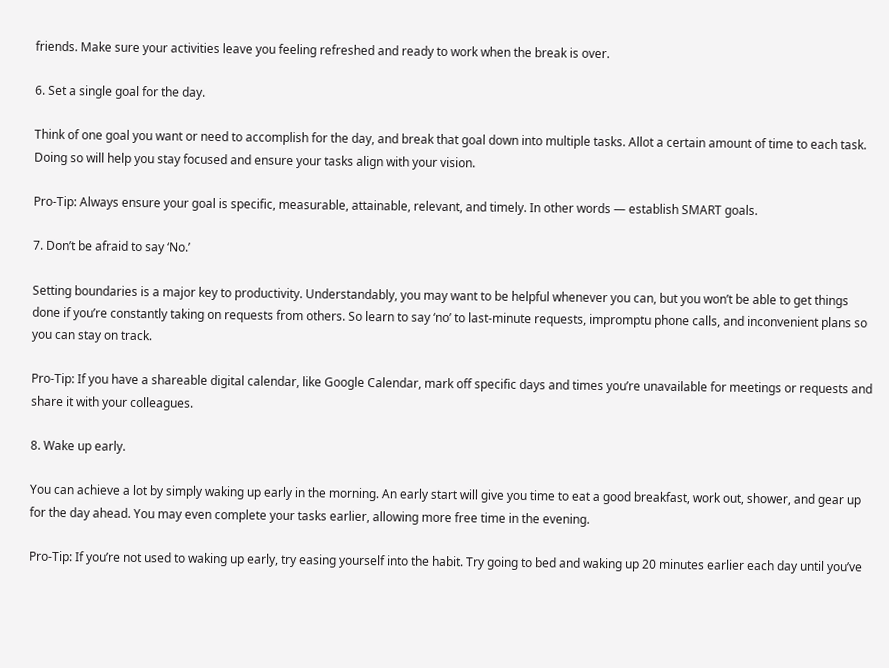friends. Make sure your activities leave you feeling refreshed and ready to work when the break is over.

6. Set a single goal for the day.

Think of one goal you want or need to accomplish for the day, and break that goal down into multiple tasks. Allot a certain amount of time to each task. Doing so will help you stay focused and ensure your tasks align with your vision.

Pro-Tip: Always ensure your goal is specific, measurable, attainable, relevant, and timely. In other words — establish SMART goals.

7. Don’t be afraid to say ‘No.’

Setting boundaries is a major key to productivity. Understandably, you may want to be helpful whenever you can, but you won’t be able to get things done if you’re constantly taking on requests from others. So learn to say ‘no’ to last-minute requests, impromptu phone calls, and inconvenient plans so you can stay on track.

Pro-Tip: If you have a shareable digital calendar, like Google Calendar, mark off specific days and times you’re unavailable for meetings or requests and share it with your colleagues.

8. Wake up early.

You can achieve a lot by simply waking up early in the morning. An early start will give you time to eat a good breakfast, work out, shower, and gear up for the day ahead. You may even complete your tasks earlier, allowing more free time in the evening.

Pro-Tip: If you’re not used to waking up early, try easing yourself into the habit. Try going to bed and waking up 20 minutes earlier each day until you’ve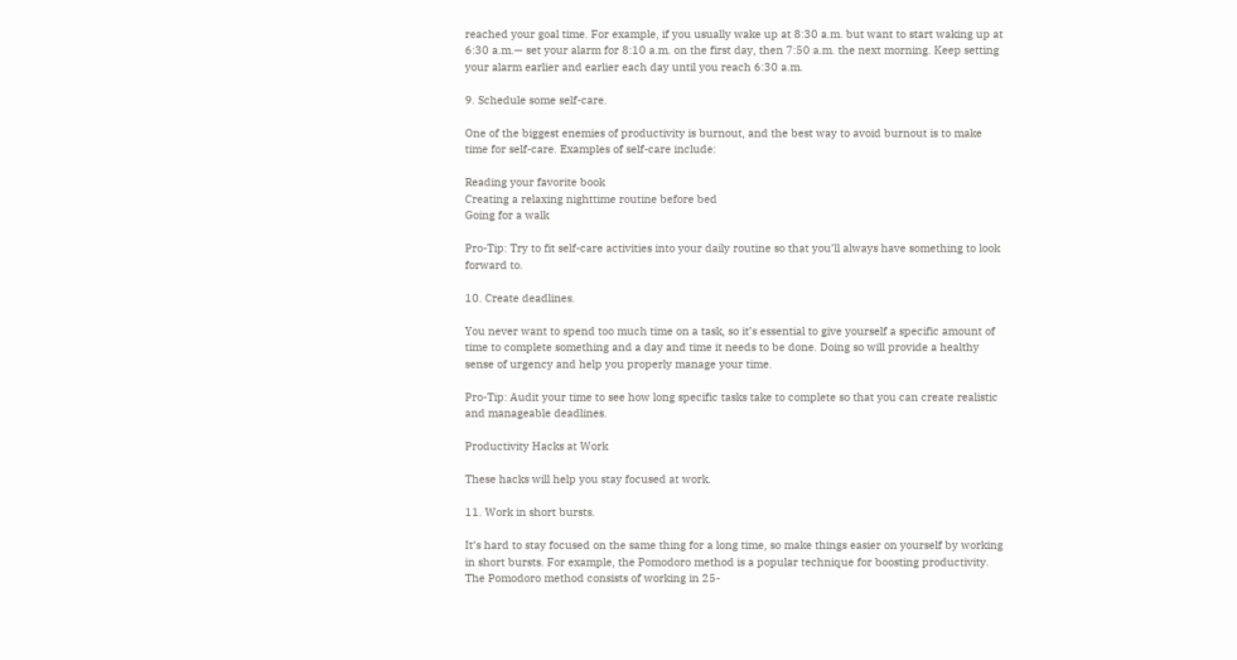reached your goal time. For example, if you usually wake up at 8:30 a.m. but want to start waking up at 6:30 a.m.— set your alarm for 8:10 a.m. on the first day, then 7:50 a.m. the next morning. Keep setting your alarm earlier and earlier each day until you reach 6:30 a.m.

9. Schedule some self-care.

One of the biggest enemies of productivity is burnout, and the best way to avoid burnout is to make time for self-care. Examples of self-care include:

Reading your favorite book
Creating a relaxing nighttime routine before bed
Going for a walk

Pro-Tip: Try to fit self-care activities into your daily routine so that you’ll always have something to look forward to.

10. Create deadlines.

You never want to spend too much time on a task, so it’s essential to give yourself a specific amount of time to complete something and a day and time it needs to be done. Doing so will provide a healthy sense of urgency and help you properly manage your time.

Pro-Tip: Audit your time to see how long specific tasks take to complete so that you can create realistic and manageable deadlines.

Productivity Hacks at Work

These hacks will help you stay focused at work.

11. Work in short bursts.

It’s hard to stay focused on the same thing for a long time, so make things easier on yourself by working in short bursts. For example, the Pomodoro method is a popular technique for boosting productivity. The Pomodoro method consists of working in 25-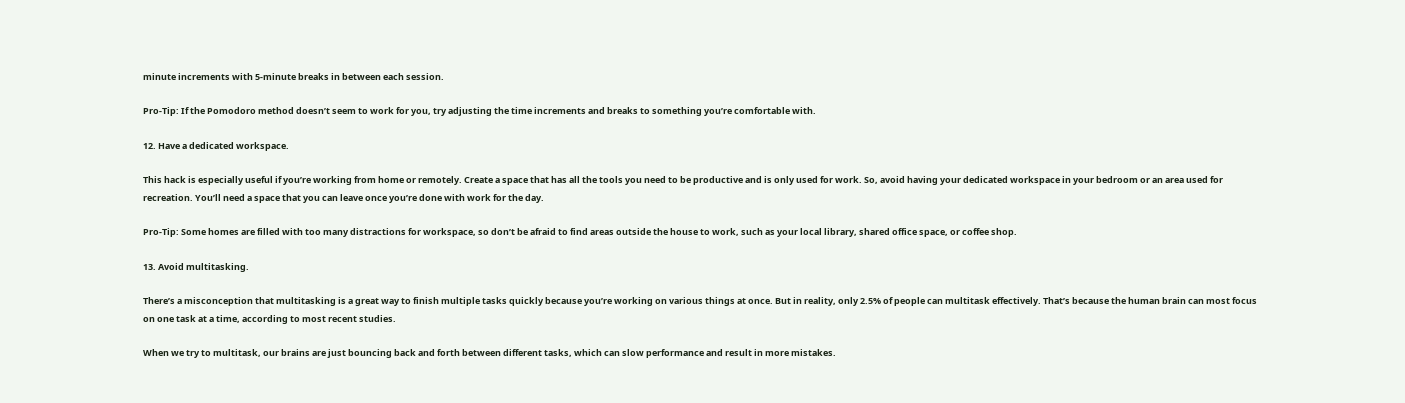minute increments with 5-minute breaks in between each session.

Pro-Tip: If the Pomodoro method doesn’t seem to work for you, try adjusting the time increments and breaks to something you’re comfortable with.

12. Have a dedicated workspace.

This hack is especially useful if you’re working from home or remotely. Create a space that has all the tools you need to be productive and is only used for work. So, avoid having your dedicated workspace in your bedroom or an area used for recreation. You’ll need a space that you can leave once you’re done with work for the day.

Pro-Tip: Some homes are filled with too many distractions for workspace, so don’t be afraid to find areas outside the house to work, such as your local library, shared office space, or coffee shop.

13. Avoid multitasking.

There’s a misconception that multitasking is a great way to finish multiple tasks quickly because you’re working on various things at once. But in reality, only 2.5% of people can multitask effectively. That’s because the human brain can most focus on one task at a time, according to most recent studies.

When we try to multitask, our brains are just bouncing back and forth between different tasks, which can slow performance and result in more mistakes.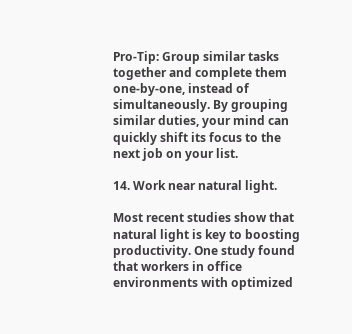Pro-Tip: Group similar tasks together and complete them one-by-one, instead of simultaneously. By grouping similar duties, your mind can quickly shift its focus to the next job on your list.

14. Work near natural light.

Most recent studies show that natural light is key to boosting productivity. One study found that workers in office environments with optimized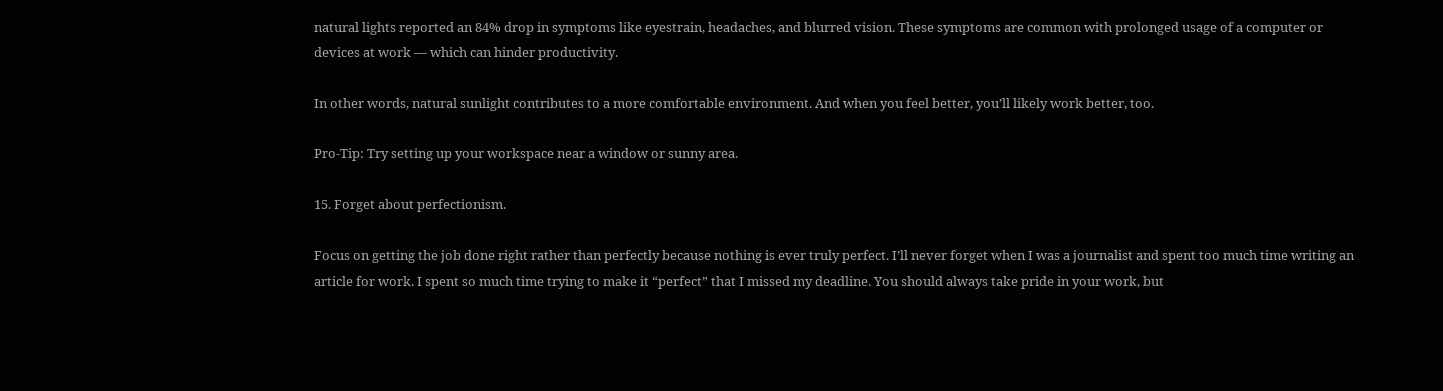natural lights reported an 84% drop in symptoms like eyestrain, headaches, and blurred vision. These symptoms are common with prolonged usage of a computer or devices at work — which can hinder productivity.

In other words, natural sunlight contributes to a more comfortable environment. And when you feel better, you’ll likely work better, too.

Pro-Tip: Try setting up your workspace near a window or sunny area.

15. Forget about perfectionism.

Focus on getting the job done right rather than perfectly because nothing is ever truly perfect. I’ll never forget when I was a journalist and spent too much time writing an article for work. I spent so much time trying to make it “perfect” that I missed my deadline. You should always take pride in your work, but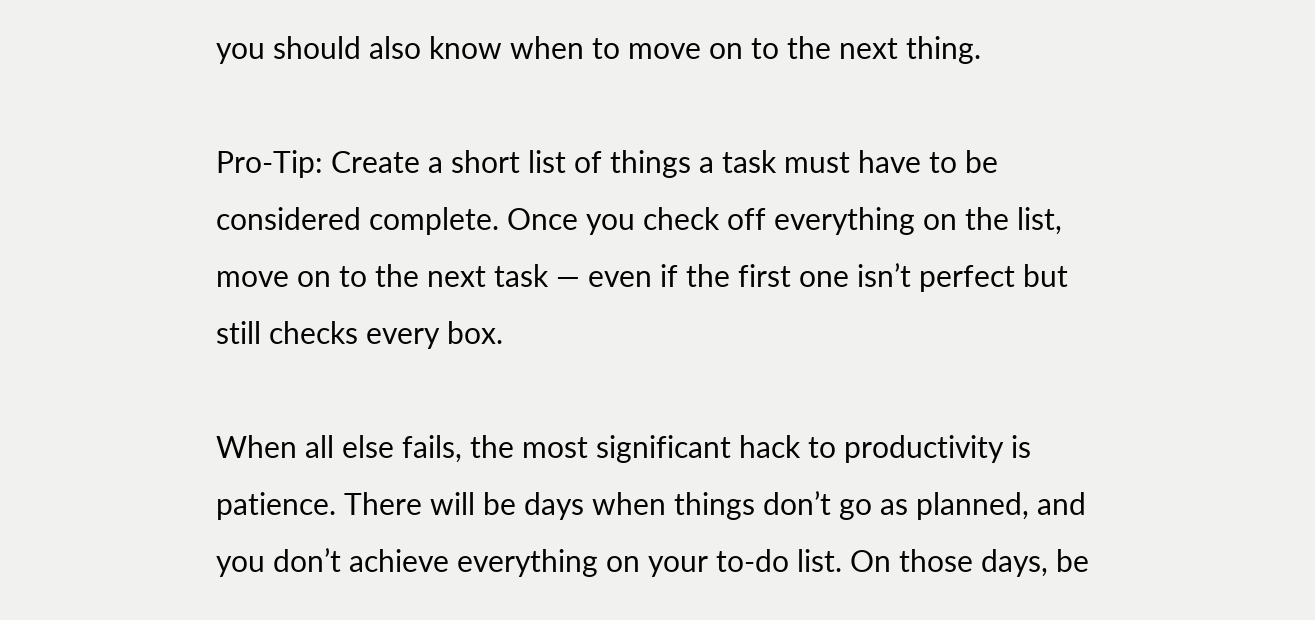you should also know when to move on to the next thing.

Pro-Tip: Create a short list of things a task must have to be considered complete. Once you check off everything on the list, move on to the next task — even if the first one isn’t perfect but still checks every box.

When all else fails, the most significant hack to productivity is patience. There will be days when things don’t go as planned, and you don’t achieve everything on your to-do list. On those days, be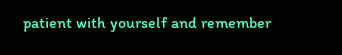patient with yourself and remember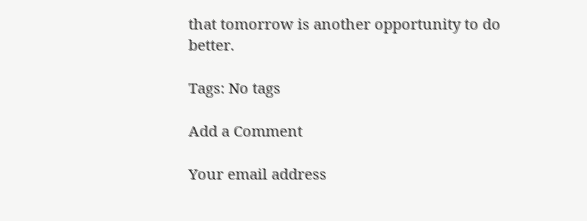that tomorrow is another opportunity to do better.

Tags: No tags

Add a Comment

Your email address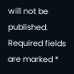will not be published. Required fields are marked *